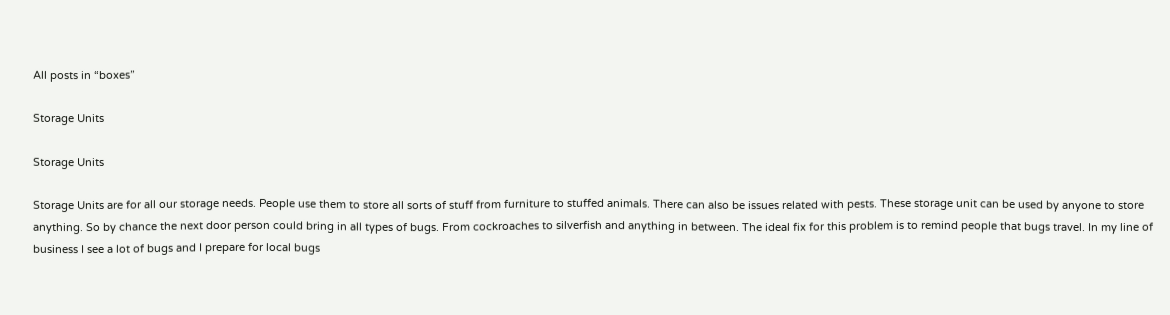All posts in “boxes”

Storage Units

Storage Units

Storage Units are for all our storage needs. People use them to store all sorts of stuff from furniture to stuffed animals. There can also be issues related with pests. These storage unit can be used by anyone to store anything. So by chance the next door person could bring in all types of bugs. From cockroaches to silverfish and anything in between. The ideal fix for this problem is to remind people that bugs travel. In my line of business I see a lot of bugs and I prepare for local bugs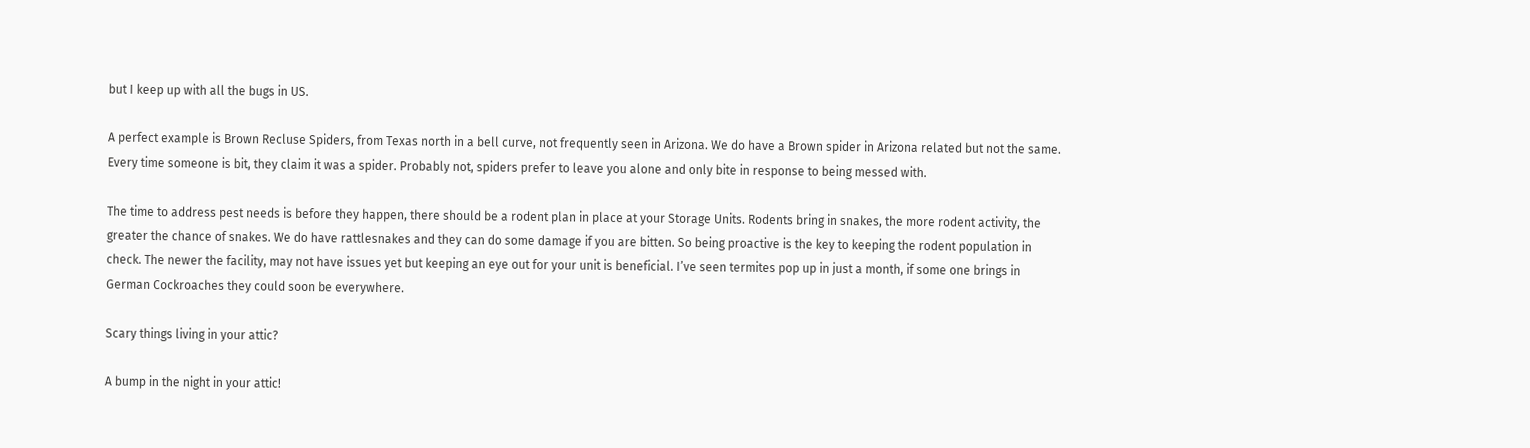but I keep up with all the bugs in US.

A perfect example is Brown Recluse Spiders, from Texas north in a bell curve, not frequently seen in Arizona. We do have a Brown spider in Arizona related but not the same. Every time someone is bit, they claim it was a spider. Probably not, spiders prefer to leave you alone and only bite in response to being messed with.

The time to address pest needs is before they happen, there should be a rodent plan in place at your Storage Units. Rodents bring in snakes, the more rodent activity, the greater the chance of snakes. We do have rattlesnakes and they can do some damage if you are bitten. So being proactive is the key to keeping the rodent population in check. The newer the facility, may not have issues yet but keeping an eye out for your unit is beneficial. I’ve seen termites pop up in just a month, if some one brings in German Cockroaches they could soon be everywhere.

Scary things living in your attic?

A bump in the night in your attic!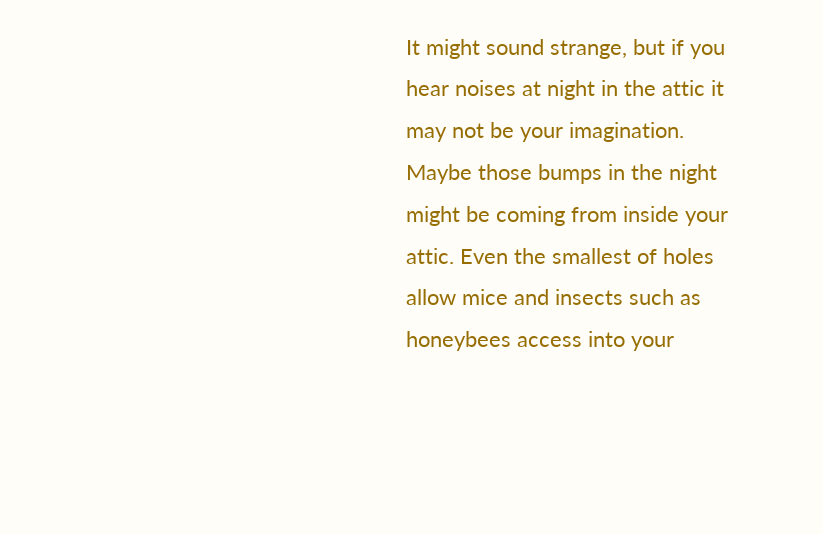It might sound strange, but if you hear noises at night in the attic it may not be your imagination. Maybe those bumps in the night might be coming from inside your attic. Even the smallest of holes allow mice and insects such as honeybees access into your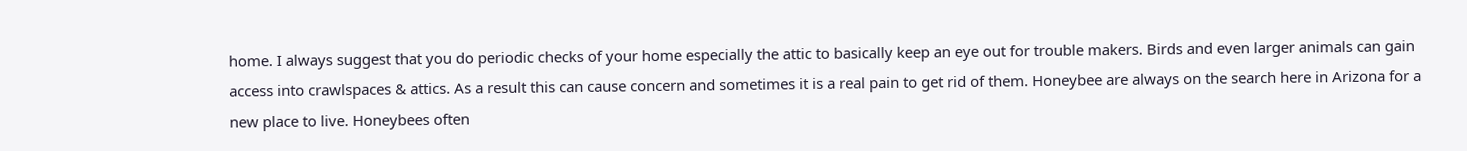home. I always suggest that you do periodic checks of your home especially the attic to basically keep an eye out for trouble makers. Birds and even larger animals can gain access into crawlspaces & attics. As a result this can cause concern and sometimes it is a real pain to get rid of them. Honeybee are always on the search here in Arizona for a new place to live. Honeybees often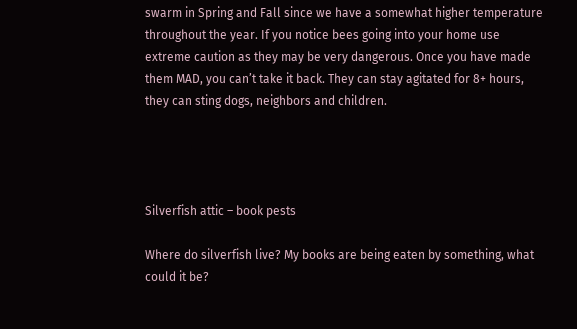swarm in Spring and Fall since we have a somewhat higher temperature throughout the year. If you notice bees going into your home use extreme caution as they may be very dangerous. Once you have made them MAD, you can’t take it back. They can stay agitated for 8+ hours, they can sting dogs, neighbors and children.




Silverfish attic – book pests

Where do silverfish live? My books are being eaten by something, what could it be?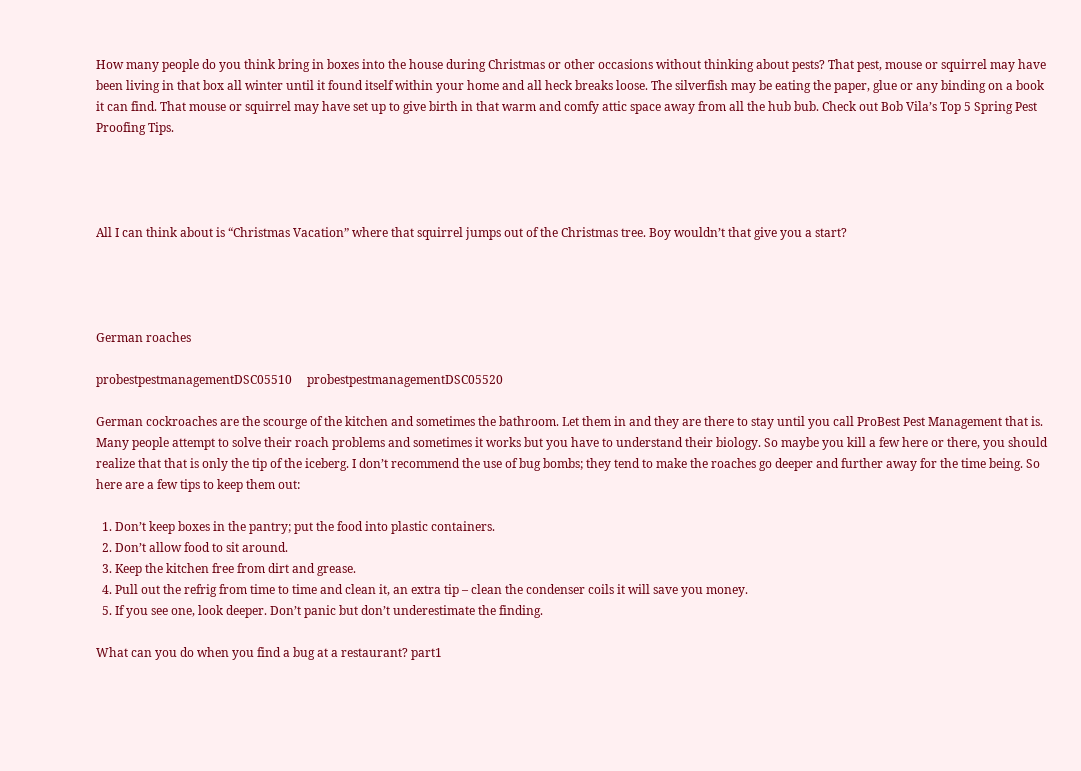How many people do you think bring in boxes into the house during Christmas or other occasions without thinking about pests? That pest, mouse or squirrel may have been living in that box all winter until it found itself within your home and all heck breaks loose. The silverfish may be eating the paper, glue or any binding on a book it can find. That mouse or squirrel may have set up to give birth in that warm and comfy attic space away from all the hub bub. Check out Bob Vila’s Top 5 Spring Pest Proofing Tips.




All I can think about is “Christmas Vacation” where that squirrel jumps out of the Christmas tree. Boy wouldn’t that give you a start?




German roaches

probestpestmanagementDSC05510     probestpestmanagementDSC05520

German cockroaches are the scourge of the kitchen and sometimes the bathroom. Let them in and they are there to stay until you call ProBest Pest Management that is. Many people attempt to solve their roach problems and sometimes it works but you have to understand their biology. So maybe you kill a few here or there, you should realize that that is only the tip of the iceberg. I don’t recommend the use of bug bombs; they tend to make the roaches go deeper and further away for the time being. So here are a few tips to keep them out:

  1. Don’t keep boxes in the pantry; put the food into plastic containers.
  2. Don’t allow food to sit around.
  3. Keep the kitchen free from dirt and grease.
  4. Pull out the refrig from time to time and clean it, an extra tip – clean the condenser coils it will save you money.
  5. If you see one, look deeper. Don’t panic but don’t underestimate the finding.

What can you do when you find a bug at a restaurant? part1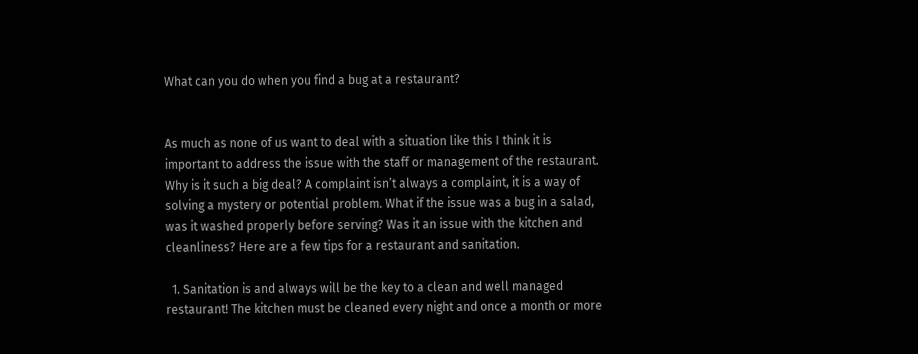What can you do when you find a bug at a restaurant?


As much as none of us want to deal with a situation like this I think it is important to address the issue with the staff or management of the restaurant. Why is it such a big deal? A complaint isn’t always a complaint, it is a way of solving a mystery or potential problem. What if the issue was a bug in a salad, was it washed properly before serving? Was it an issue with the kitchen and cleanliness? Here are a few tips for a restaurant and sanitation.

  1. Sanitation is and always will be the key to a clean and well managed restaurant! The kitchen must be cleaned every night and once a month or more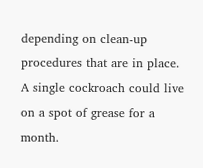depending on clean-up procedures that are in place. A single cockroach could live on a spot of grease for a month.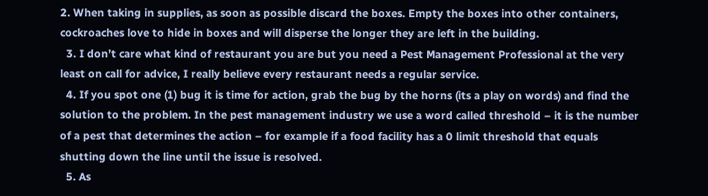2. When taking in supplies, as soon as possible discard the boxes. Empty the boxes into other containers, cockroaches love to hide in boxes and will disperse the longer they are left in the building.
  3. I don’t care what kind of restaurant you are but you need a Pest Management Professional at the very least on call for advice, I really believe every restaurant needs a regular service.
  4. If you spot one (1) bug it is time for action, grab the bug by the horns (its a play on words) and find the solution to the problem. In the pest management industry we use a word called threshold – it is the number of a pest that determines the action – for example if a food facility has a 0 limit threshold that equals shutting down the line until the issue is resolved.
  5. As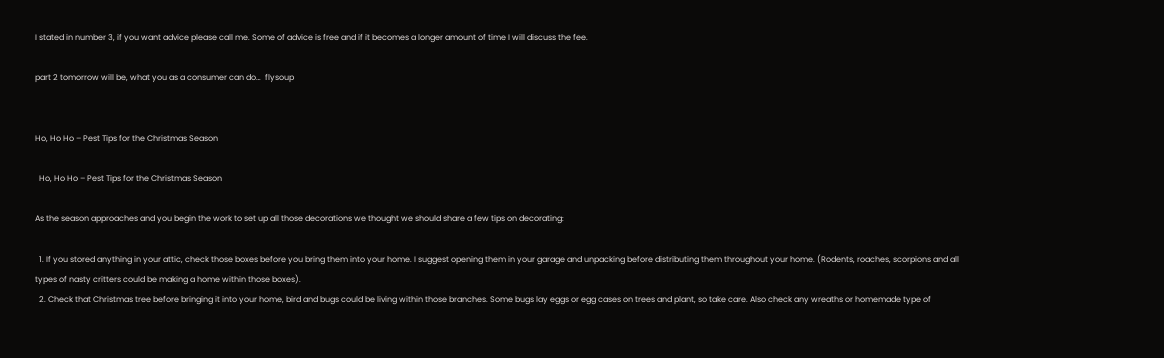I stated in number 3, if you want advice please call me. Some of advice is free and if it becomes a longer amount of time I will discuss the fee.

part 2 tomorrow will be, what you as a consumer can do…  flysoup


Ho, Ho Ho – Pest Tips for the Christmas Season

  Ho, Ho Ho – Pest Tips for the Christmas Season

As the season approaches and you begin the work to set up all those decorations we thought we should share a few tips on decorating:

  1. If you stored anything in your attic, check those boxes before you bring them into your home. I suggest opening them in your garage and unpacking before distributing them throughout your home. (Rodents, roaches, scorpions and all types of nasty critters could be making a home within those boxes).
  2. Check that Christmas tree before bringing it into your home, bird and bugs could be living within those branches. Some bugs lay eggs or egg cases on trees and plant, so take care. Also check any wreaths or homemade type of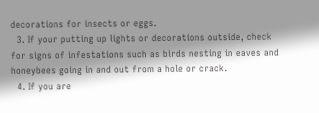decorations for insects or eggs.
  3. If your putting up lights or decorations outside, check for signs of infestations such as birds nesting in eaves and honeybees going in and out from a hole or crack.
  4. If you are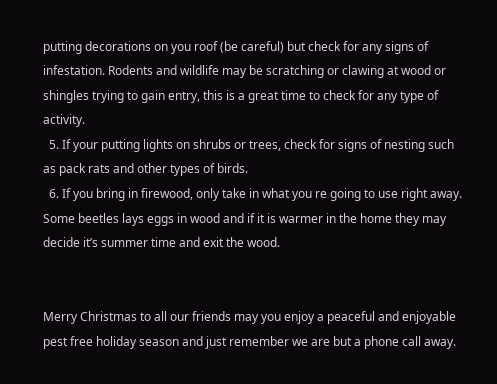putting decorations on you roof (be careful) but check for any signs of infestation. Rodents and wildlife may be scratching or clawing at wood or shingles trying to gain entry, this is a great time to check for any type of activity.
  5. If your putting lights on shrubs or trees, check for signs of nesting such as pack rats and other types of birds.
  6. If you bring in firewood, only take in what you re going to use right away. Some beetles lays eggs in wood and if it is warmer in the home they may decide it’s summer time and exit the wood.


Merry Christmas to all our friends may you enjoy a peaceful and enjoyable pest free holiday season and just remember we are but a phone call away.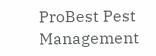ProBest Pest Management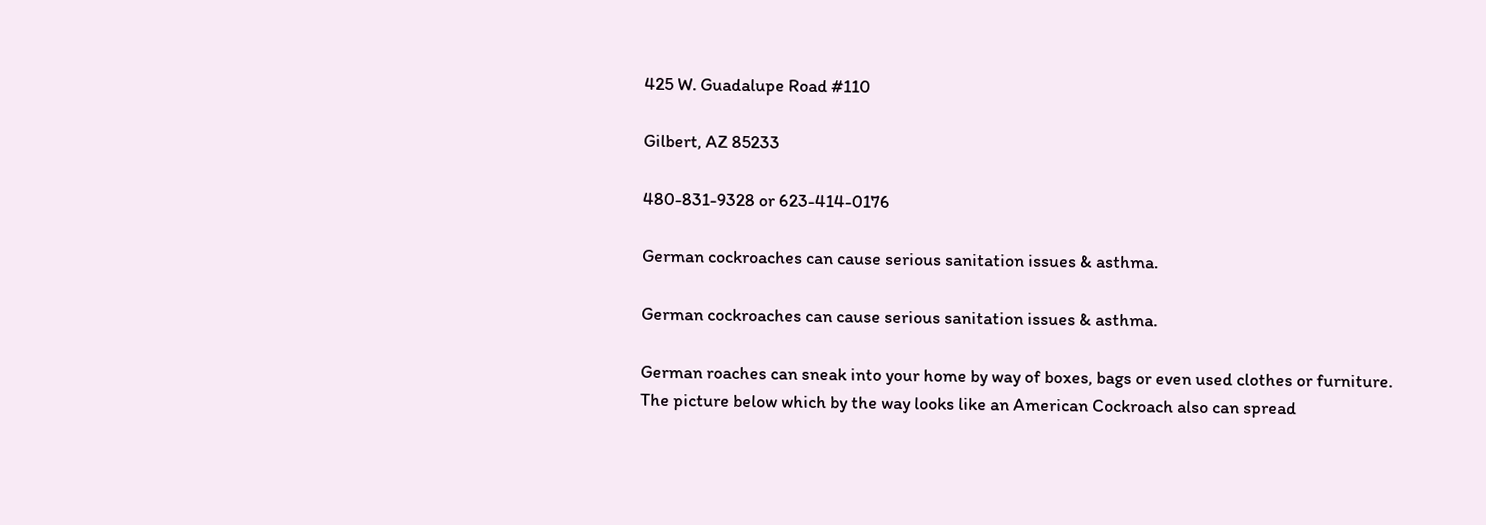425 W. Guadalupe Road #110

Gilbert, AZ 85233

480-831-9328 or 623-414-0176

German cockroaches can cause serious sanitation issues & asthma.

German cockroaches can cause serious sanitation issues & asthma.

German roaches can sneak into your home by way of boxes, bags or even used clothes or furniture. The picture below which by the way looks like an American Cockroach also can spread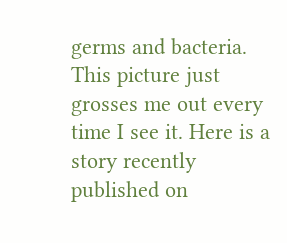germs and bacteria. This picture just grosses me out every time I see it. Here is a story recently published on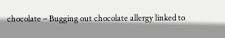chocolate – Bugging out chocolate allergy linked to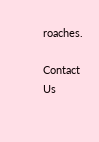roaches.

Contact Us